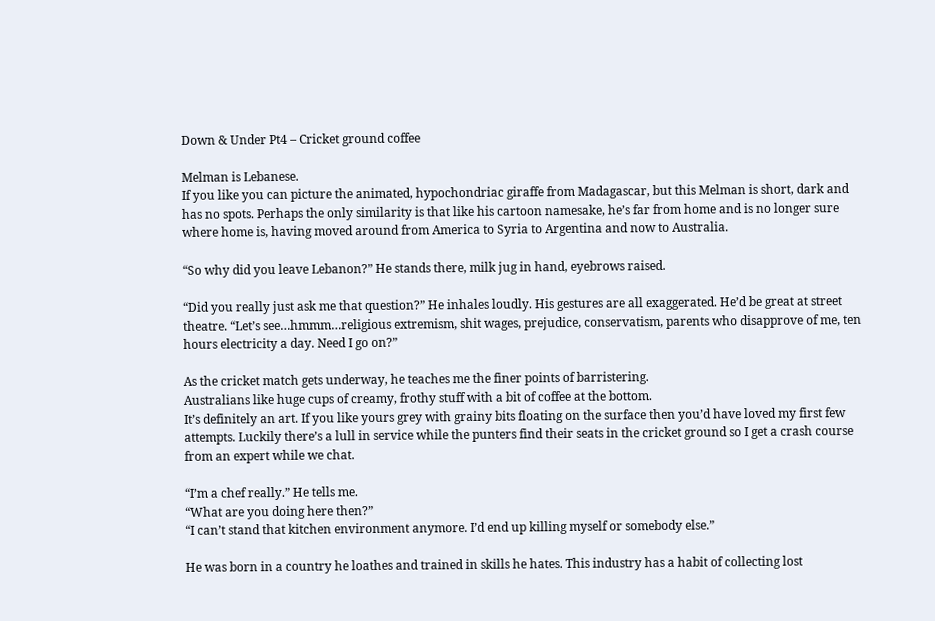Down & Under Pt4 – Cricket ground coffee

Melman is Lebanese.
If you like you can picture the animated, hypochondriac giraffe from Madagascar, but this Melman is short, dark and has no spots. Perhaps the only similarity is that like his cartoon namesake, he’s far from home and is no longer sure where home is, having moved around from America to Syria to Argentina and now to Australia.

“So why did you leave Lebanon?” He stands there, milk jug in hand, eyebrows raised.

“Did you really just ask me that question?” He inhales loudly. His gestures are all exaggerated. He’d be great at street theatre. “Let’s see…hmmm…religious extremism, shit wages, prejudice, conservatism, parents who disapprove of me, ten hours electricity a day. Need I go on?”

As the cricket match gets underway, he teaches me the finer points of barristering.
Australians like huge cups of creamy, frothy stuff with a bit of coffee at the bottom.
It’s definitely an art. If you like yours grey with grainy bits floating on the surface then you’d have loved my first few attempts. Luckily there’s a lull in service while the punters find their seats in the cricket ground so I get a crash course from an expert while we chat.

“I’m a chef really.” He tells me.
“What are you doing here then?”
“I can’t stand that kitchen environment anymore. I’d end up killing myself or somebody else.”

He was born in a country he loathes and trained in skills he hates. This industry has a habit of collecting lost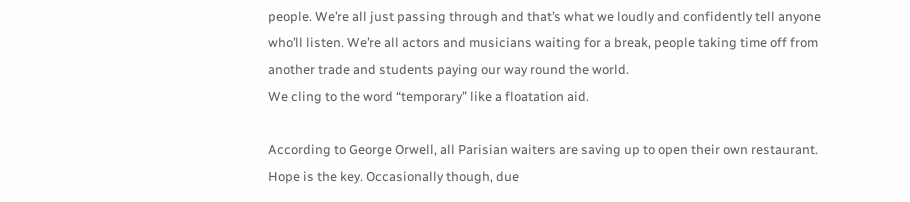people. We’re all just passing through and that’s what we loudly and confidently tell anyone who’ll listen. We’re all actors and musicians waiting for a break, people taking time off from another trade and students paying our way round the world.
We cling to the word “temporary” like a floatation aid.

According to George Orwell, all Parisian waiters are saving up to open their own restaurant. Hope is the key. Occasionally though, due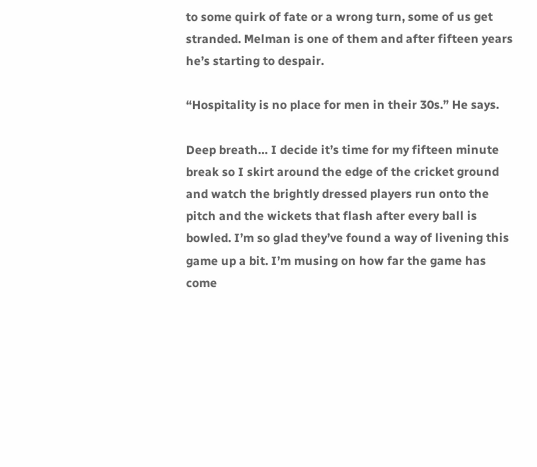to some quirk of fate or a wrong turn, some of us get stranded. Melman is one of them and after fifteen years he’s starting to despair.

“Hospitality is no place for men in their 30s.” He says.

Deep breath… I decide it’s time for my fifteen minute break so I skirt around the edge of the cricket ground and watch the brightly dressed players run onto the pitch and the wickets that flash after every ball is bowled. I’m so glad they’ve found a way of livening this game up a bit. I’m musing on how far the game has come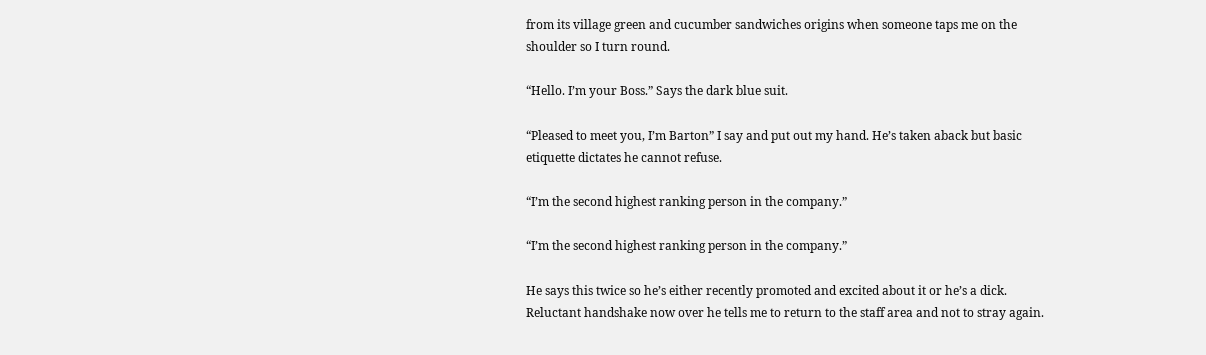from its village green and cucumber sandwiches origins when someone taps me on the shoulder so I turn round.

“Hello. I’m your Boss.” Says the dark blue suit.

“Pleased to meet you, I’m Barton” I say and put out my hand. He’s taken aback but basic etiquette dictates he cannot refuse.

“I’m the second highest ranking person in the company.”

“I’m the second highest ranking person in the company.”

He says this twice so he’s either recently promoted and excited about it or he’s a dick.
Reluctant handshake now over he tells me to return to the staff area and not to stray again.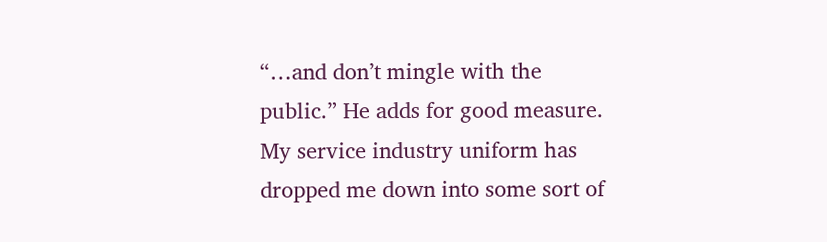“…and don’t mingle with the public.” He adds for good measure.
My service industry uniform has dropped me down into some sort of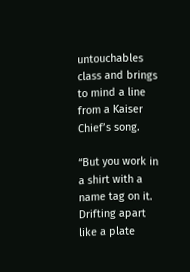untouchables class and brings to mind a line from a Kaiser Chief’s song.

“But you work in a shirt with a name tag on it. Drifting apart like a plate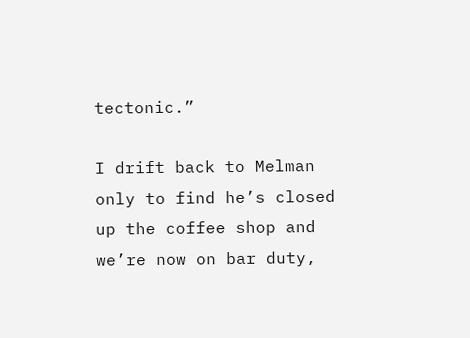tectonic.”

I drift back to Melman only to find he’s closed up the coffee shop and we’re now on bar duty,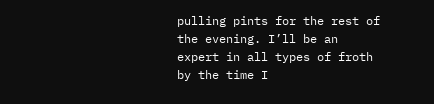pulling pints for the rest of the evening. I’ll be an expert in all types of froth by the time I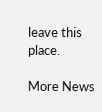leave this place.

More News